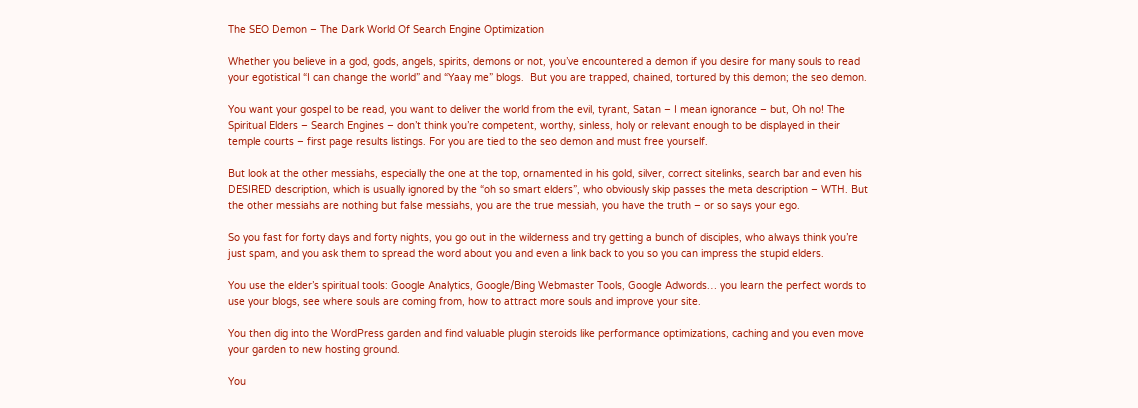The SEO Demon – The Dark World Of Search Engine Optimization

Whether you believe in a god, gods, angels, spirits, demons or not, you’ve encountered a demon if you desire for many souls to read your egotistical “I can change the world” and “Yaay me” blogs.  But you are trapped, chained, tortured by this demon; the seo demon.

You want your gospel to be read, you want to deliver the world from the evil, tyrant, Satan – I mean ignorance – but, Oh no! The Spiritual Elders – Search Engines – don’t think you’re competent, worthy, sinless, holy or relevant enough to be displayed in their temple courts – first page results listings. For you are tied to the seo demon and must free yourself.

But look at the other messiahs, especially the one at the top, ornamented in his gold, silver, correct sitelinks, search bar and even his DESIRED description, which is usually ignored by the “oh so smart elders”, who obviously skip passes the meta description – WTH. But the other messiahs are nothing but false messiahs, you are the true messiah, you have the truth – or so says your ego.

So you fast for forty days and forty nights, you go out in the wilderness and try getting a bunch of disciples, who always think you’re just spam, and you ask them to spread the word about you and even a link back to you so you can impress the stupid elders.

You use the elder’s spiritual tools: Google Analytics, Google/Bing Webmaster Tools, Google Adwords… you learn the perfect words to use your blogs, see where souls are coming from, how to attract more souls and improve your site.

You then dig into the WordPress garden and find valuable plugin steroids like performance optimizations, caching and you even move your garden to new hosting ground.

You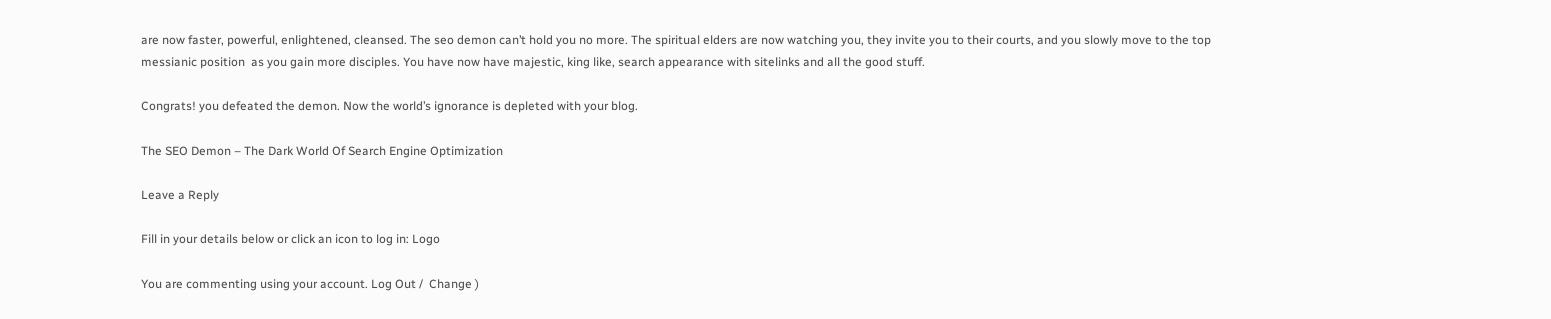are now faster, powerful, enlightened, cleansed. The seo demon can’t hold you no more. The spiritual elders are now watching you, they invite you to their courts, and you slowly move to the top messianic position  as you gain more disciples. You have now have majestic, king like, search appearance with sitelinks and all the good stuff.

Congrats! you defeated the demon. Now the world’s ignorance is depleted with your blog.

The SEO Demon – The Dark World Of Search Engine Optimization

Leave a Reply

Fill in your details below or click an icon to log in: Logo

You are commenting using your account. Log Out /  Change )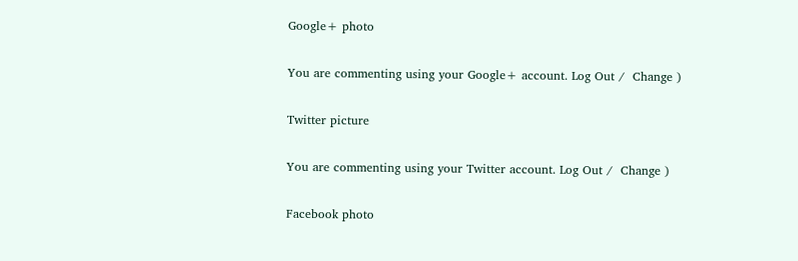Google+ photo

You are commenting using your Google+ account. Log Out /  Change )

Twitter picture

You are commenting using your Twitter account. Log Out /  Change )

Facebook photo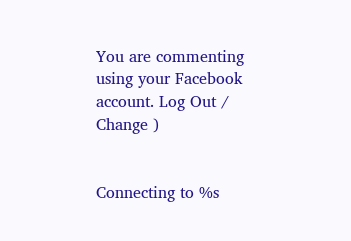You are commenting using your Facebook account. Log Out /  Change )


Connecting to %s